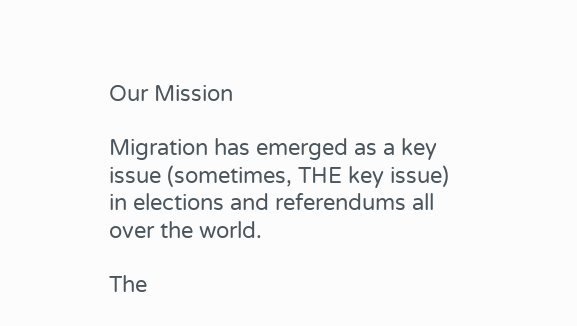Our Mission

Migration has emerged as a key issue (sometimes, THE key issue) in elections and referendums all over the world.

The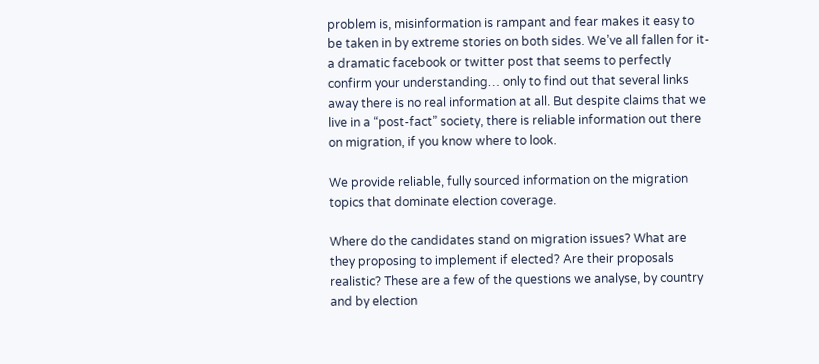problem is, misinformation is rampant and fear makes it easy to be taken in by extreme stories on both sides. We’ve all fallen for it- a dramatic facebook or twitter post that seems to perfectly confirm your understanding… only to find out that several links away there is no real information at all. But despite claims that we live in a “post-fact” society, there is reliable information out there on migration, if you know where to look.

We provide reliable, fully sourced information on the migration topics that dominate election coverage.

Where do the candidates stand on migration issues? What are they proposing to implement if elected? Are their proposals realistic? These are a few of the questions we analyse, by country and by election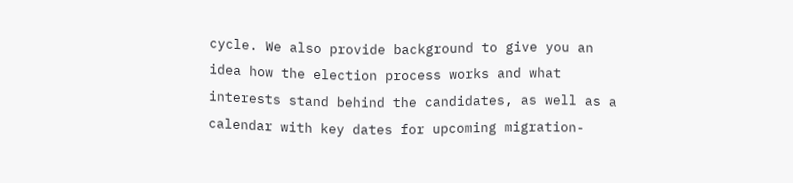cycle. We also provide background to give you an idea how the election process works and what interests stand behind the candidates, as well as a calendar with key dates for upcoming migration-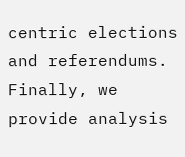centric elections and referendums. Finally, we provide analysis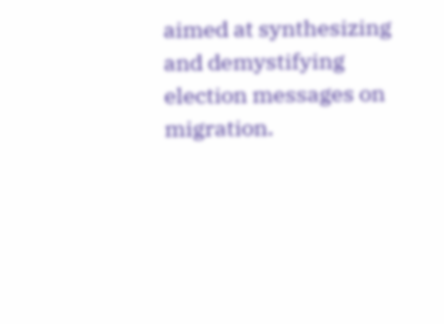aimed at synthesizing and demystifying election messages on migration.